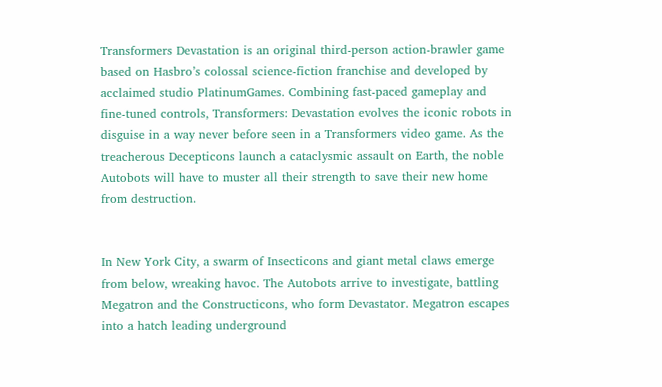Transformers Devastation is an original third-person action-brawler game based on Hasbro’s colossal science-fiction franchise and developed by acclaimed studio PlatinumGames. Combining fast-paced gameplay and fine-tuned controls, Transformers: Devastation evolves the iconic robots in disguise in a way never before seen in a Transformers video game. As the treacherous Decepticons launch a cataclysmic assault on Earth, the noble Autobots will have to muster all their strength to save their new home from destruction.


In New York City, a swarm of Insecticons and giant metal claws emerge from below, wreaking havoc. The Autobots arrive to investigate, battling Megatron and the Constructicons, who form Devastator. Megatron escapes into a hatch leading underground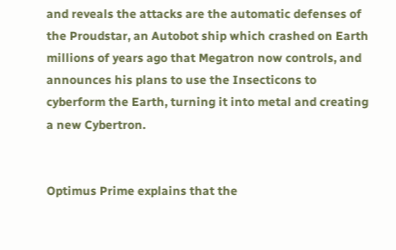and reveals the attacks are the automatic defenses of the Proudstar, an Autobot ship which crashed on Earth millions of years ago that Megatron now controls, and announces his plans to use the Insecticons to cyberform the Earth, turning it into metal and creating a new Cybertron.


Optimus Prime explains that the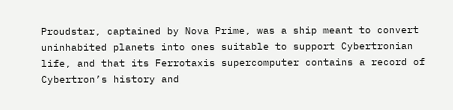Proudstar, captained by Nova Prime, was a ship meant to convert uninhabited planets into ones suitable to support Cybertronian life, and that its Ferrotaxis supercomputer contains a record of Cybertron’s history and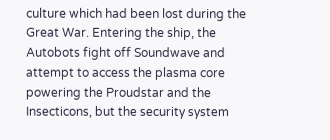culture which had been lost during the Great War. Entering the ship, the Autobots fight off Soundwave and attempt to access the plasma core powering the Proudstar and the Insecticons, but the security system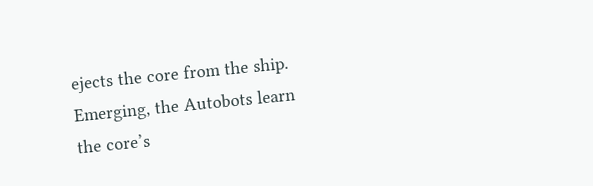ejects the core from the ship. Emerging, the Autobots learn the core’s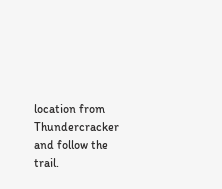location from Thundercracker and follow the trail.